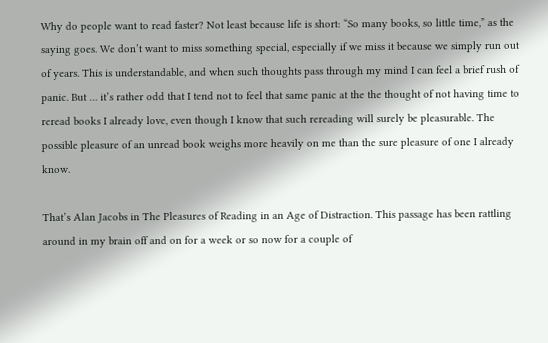Why do people want to read faster? Not least because life is short: “So many books, so little time,” as the saying goes. We don’t want to miss something special, especially if we miss it because we simply run out of years. This is understandable, and when such thoughts pass through my mind I can feel a brief rush of panic. But … it’s rather odd that I tend not to feel that same panic at the the thought of not having time to reread books I already love, even though I know that such rereading will surely be pleasurable. The possible pleasure of an unread book weighs more heavily on me than the sure pleasure of one I already know.

That’s Alan Jacobs in The Pleasures of Reading in an Age of Distraction. This passage has been rattling around in my brain off and on for a week or so now for a couple of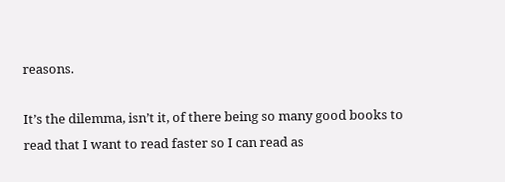reasons.

It’s the dilemma, isn’t it, of there being so many good books to read that I want to read faster so I can read as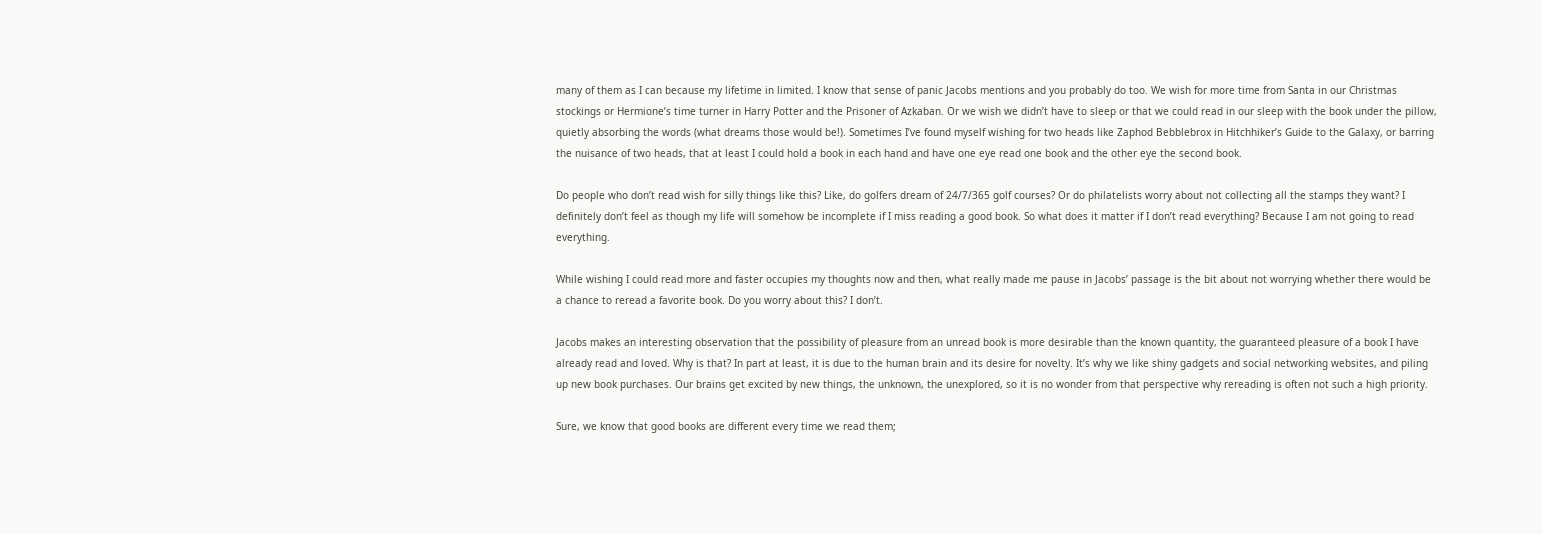many of them as I can because my lifetime in limited. I know that sense of panic Jacobs mentions and you probably do too. We wish for more time from Santa in our Christmas stockings or Hermione’s time turner in Harry Potter and the Prisoner of Azkaban. Or we wish we didn’t have to sleep or that we could read in our sleep with the book under the pillow, quietly absorbing the words (what dreams those would be!). Sometimes I’ve found myself wishing for two heads like Zaphod Bebblebrox in Hitchhiker’s Guide to the Galaxy, or barring the nuisance of two heads, that at least I could hold a book in each hand and have one eye read one book and the other eye the second book.

Do people who don’t read wish for silly things like this? Like, do golfers dream of 24/7/365 golf courses? Or do philatelists worry about not collecting all the stamps they want? I definitely don’t feel as though my life will somehow be incomplete if I miss reading a good book. So what does it matter if I don’t read everything? Because I am not going to read everything.

While wishing I could read more and faster occupies my thoughts now and then, what really made me pause in Jacobs’ passage is the bit about not worrying whether there would be a chance to reread a favorite book. Do you worry about this? I don’t.

Jacobs makes an interesting observation that the possibility of pleasure from an unread book is more desirable than the known quantity, the guaranteed pleasure of a book I have already read and loved. Why is that? In part at least, it is due to the human brain and its desire for novelty. It’s why we like shiny gadgets and social networking websites, and piling up new book purchases. Our brains get excited by new things, the unknown, the unexplored, so it is no wonder from that perspective why rereading is often not such a high priority.

Sure, we know that good books are different every time we read them;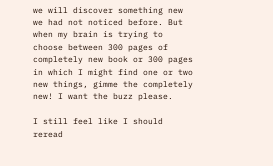we will discover something new we had not noticed before. But when my brain is trying to choose between 300 pages of completely new book or 300 pages in which I might find one or two new things, gimme the completely new! I want the buzz please.

I still feel like I should reread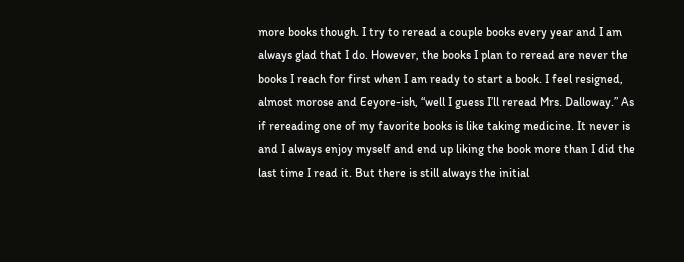more books though. I try to reread a couple books every year and I am always glad that I do. However, the books I plan to reread are never the books I reach for first when I am ready to start a book. I feel resigned, almost morose and Eeyore-ish, “well I guess I’ll reread Mrs. Dalloway.” As if rereading one of my favorite books is like taking medicine. It never is and I always enjoy myself and end up liking the book more than I did the last time I read it. But there is still always the initial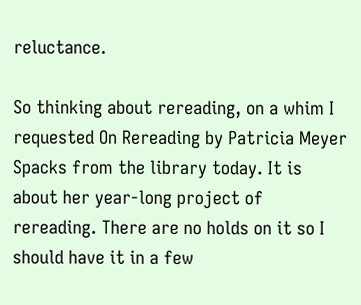reluctance.

So thinking about rereading, on a whim I requested On Rereading by Patricia Meyer Spacks from the library today. It is about her year-long project of rereading. There are no holds on it so I should have it in a few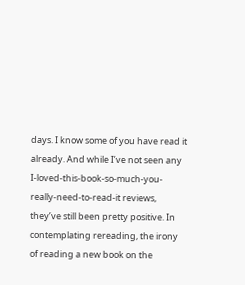days. I know some of you have read it already. And while I’ve not seen any I-loved-this-book-so-much-you-really-need-to-read-it reviews, they’ve still been pretty positive. In contemplating rereading, the irony of reading a new book on the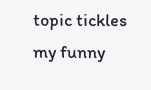topic tickles my funny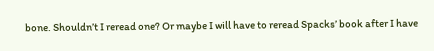bone. Shouldn’t I reread one? Or maybe I will have to reread Spacks’ book after I have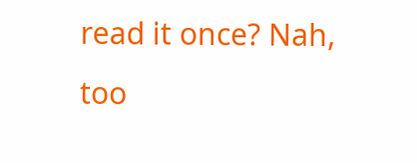read it once? Nah, too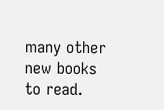many other new books to read.